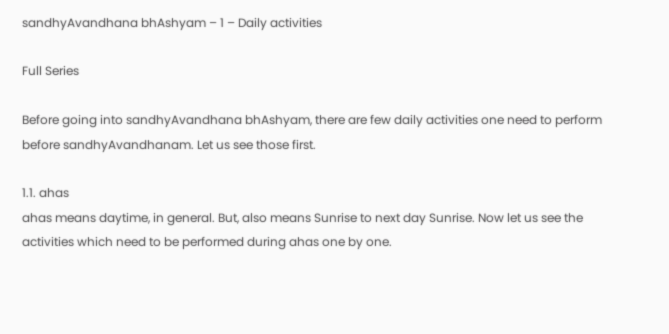sandhyAvandhana bhAshyam – 1 – Daily activities

Full Series

Before going into sandhyAvandhana bhAshyam, there are few daily activities one need to perform before sandhyAvandhanam. Let us see those first.

1.1. ahas
ahas means daytime, in general. But, also means Sunrise to next day Sunrise. Now let us see the activities which need to be performed during ahas one by one.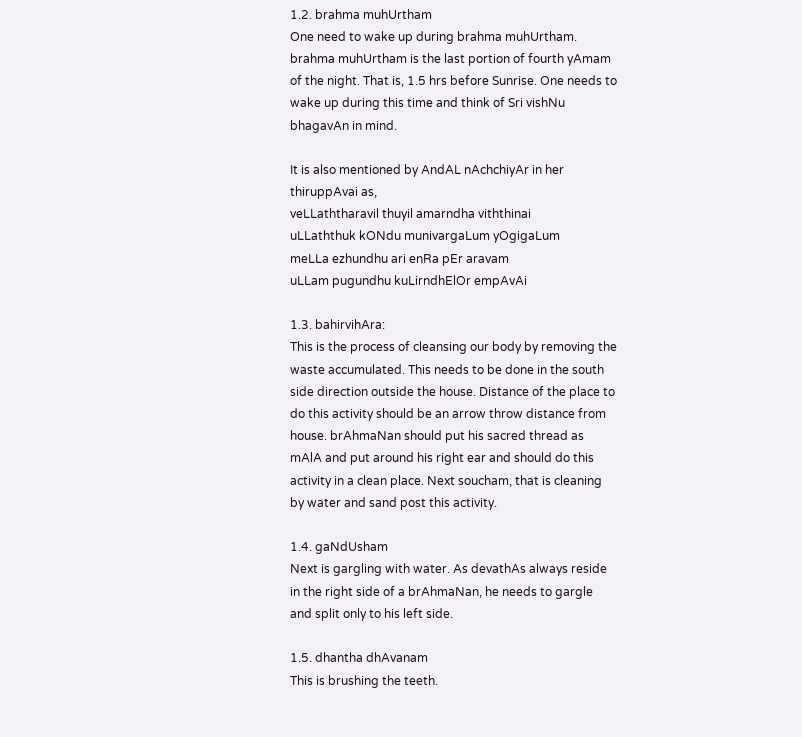1.2. brahma muhUrtham
One need to wake up during brahma muhUrtham. brahma muhUrtham is the last portion of fourth yAmam of the night. That is, 1.5 hrs before Sunrise. One needs to wake up during this time and think of Sri vishNu bhagavAn in mind.

It is also mentioned by AndAL nAchchiyAr in her thiruppAvai as,
veLLaththaravil thuyil amarndha viththinai
uLLaththuk kONdu munivargaLum yOgigaLum
meLLa ezhundhu ari enRa pEr aravam
uLLam pugundhu kuLirndhElOr empAvAi

1.3. bahirvihAra:
This is the process of cleansing our body by removing the waste accumulated. This needs to be done in the south side direction outside the house. Distance of the place to do this activity should be an arrow throw distance from house. brAhmaNan should put his sacred thread as mAlA and put around his right ear and should do this activity in a clean place. Next soucham, that is cleaning by water and sand post this activity.

1.4. gaNdUsham
Next is gargling with water. As devathAs always reside in the right side of a brAhmaNan, he needs to gargle and split only to his left side.

1.5. dhantha dhAvanam
This is brushing the teeth.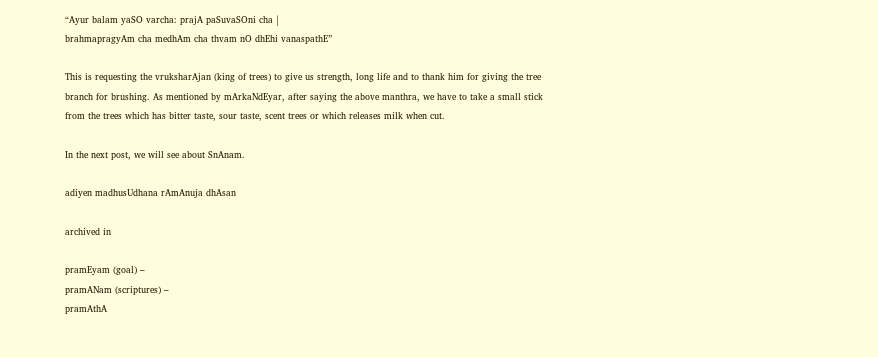“Ayur balam yaSO varcha: prajA paSuvaSOni cha |
brahmapragyAm cha medhAm cha thvam nO dhEhi vanaspathE”

This is requesting the vruksharAjan (king of trees) to give us strength, long life and to thank him for giving the tree branch for brushing. As mentioned by mArkaNdEyar, after saying the above manthra, we have to take a small stick from the trees which has bitter taste, sour taste, scent trees or which releases milk when cut.

In the next post, we will see about SnAnam.

adiyen madhusUdhana rAmAnuja dhAsan

archived in

pramEyam (goal) –
pramANam (scriptures) –
pramAthA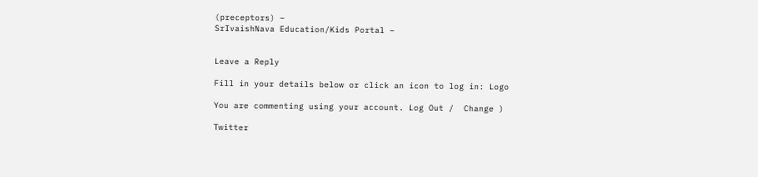(preceptors) –
SrIvaishNava Education/Kids Portal –


Leave a Reply

Fill in your details below or click an icon to log in: Logo

You are commenting using your account. Log Out /  Change )

Twitter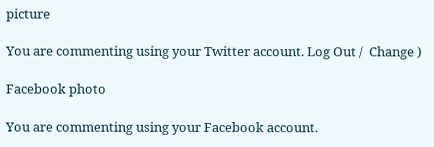picture

You are commenting using your Twitter account. Log Out /  Change )

Facebook photo

You are commenting using your Facebook account.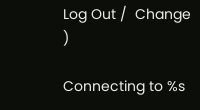Log Out /  Change )

Connecting to %s